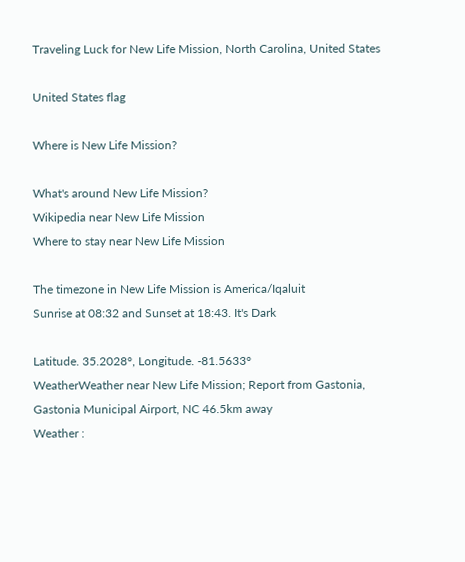Traveling Luck for New Life Mission, North Carolina, United States

United States flag

Where is New Life Mission?

What's around New Life Mission?
Wikipedia near New Life Mission
Where to stay near New Life Mission

The timezone in New Life Mission is America/Iqaluit
Sunrise at 08:32 and Sunset at 18:43. It's Dark

Latitude. 35.2028°, Longitude. -81.5633°
WeatherWeather near New Life Mission; Report from Gastonia, Gastonia Municipal Airport, NC 46.5km away
Weather :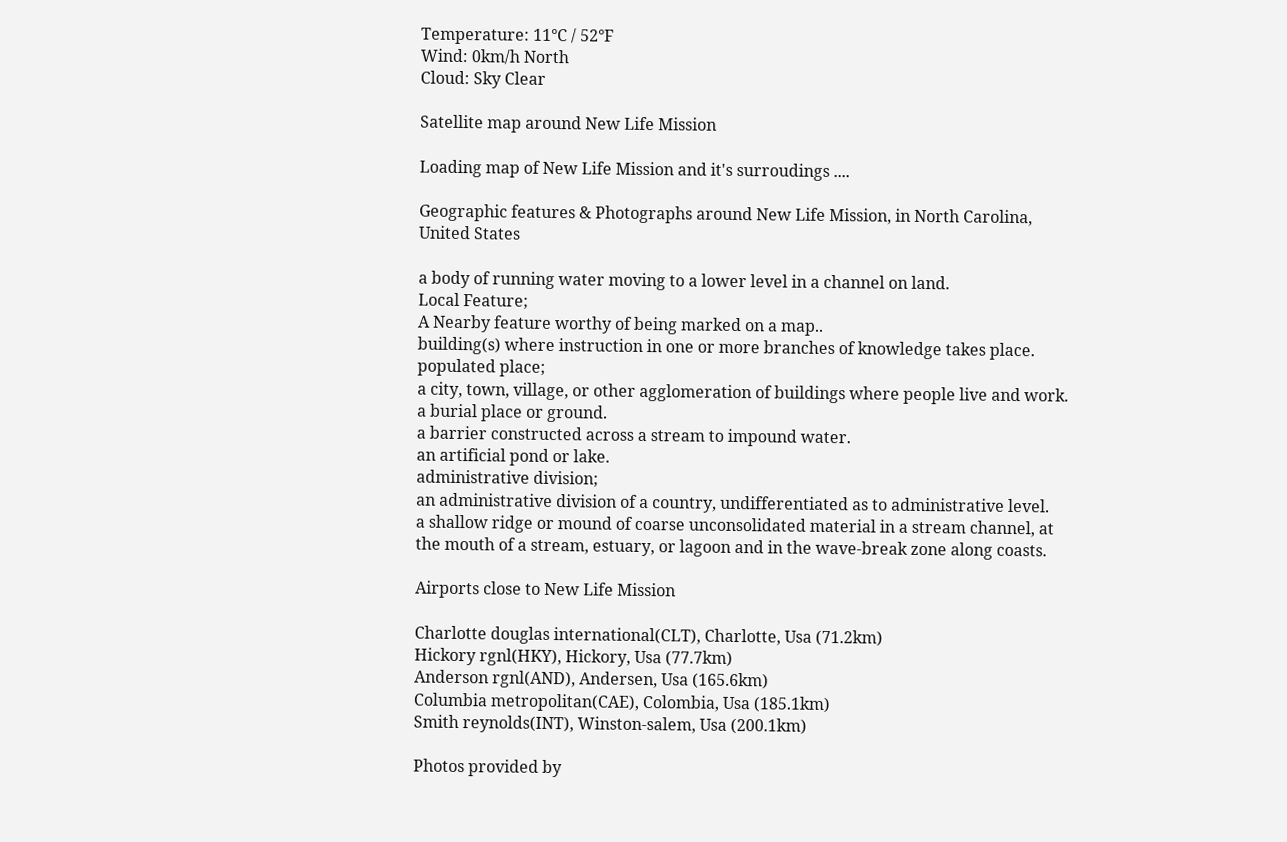Temperature: 11°C / 52°F
Wind: 0km/h North
Cloud: Sky Clear

Satellite map around New Life Mission

Loading map of New Life Mission and it's surroudings ....

Geographic features & Photographs around New Life Mission, in North Carolina, United States

a body of running water moving to a lower level in a channel on land.
Local Feature;
A Nearby feature worthy of being marked on a map..
building(s) where instruction in one or more branches of knowledge takes place.
populated place;
a city, town, village, or other agglomeration of buildings where people live and work.
a burial place or ground.
a barrier constructed across a stream to impound water.
an artificial pond or lake.
administrative division;
an administrative division of a country, undifferentiated as to administrative level.
a shallow ridge or mound of coarse unconsolidated material in a stream channel, at the mouth of a stream, estuary, or lagoon and in the wave-break zone along coasts.

Airports close to New Life Mission

Charlotte douglas international(CLT), Charlotte, Usa (71.2km)
Hickory rgnl(HKY), Hickory, Usa (77.7km)
Anderson rgnl(AND), Andersen, Usa (165.6km)
Columbia metropolitan(CAE), Colombia, Usa (185.1km)
Smith reynolds(INT), Winston-salem, Usa (200.1km)

Photos provided by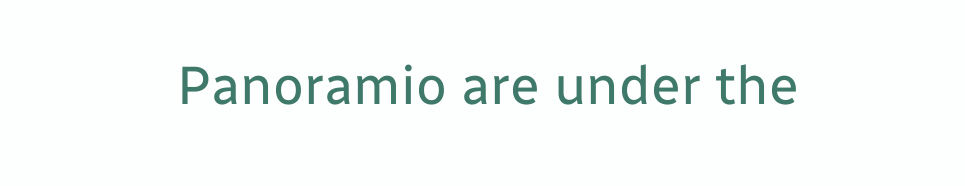Panoramio are under the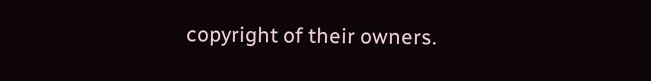copyright of their owners.